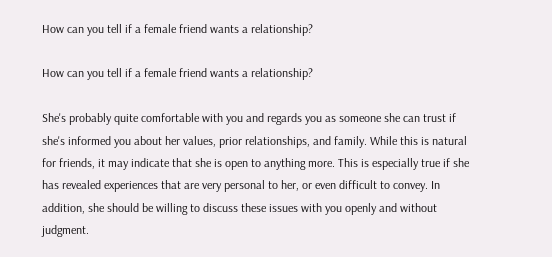How can you tell if a female friend wants a relationship?

How can you tell if a female friend wants a relationship?

She's probably quite comfortable with you and regards you as someone she can trust if she's informed you about her values, prior relationships, and family. While this is natural for friends, it may indicate that she is open to anything more. This is especially true if she has revealed experiences that are very personal to her, or even difficult to convey. In addition, she should be willing to discuss these issues with you openly and without judgment.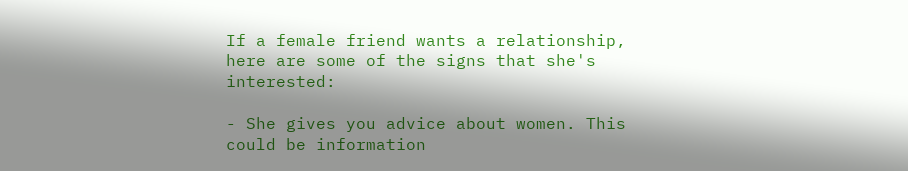If a female friend wants a relationship, here are some of the signs that she's interested:

- She gives you advice about women. This could be information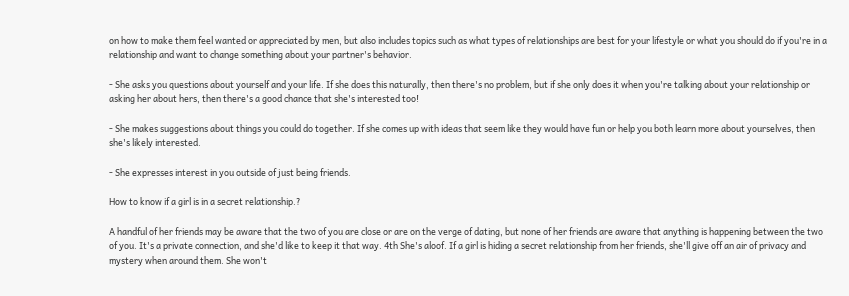on how to make them feel wanted or appreciated by men, but also includes topics such as what types of relationships are best for your lifestyle or what you should do if you're in a relationship and want to change something about your partner's behavior.

- She asks you questions about yourself and your life. If she does this naturally, then there's no problem, but if she only does it when you're talking about your relationship or asking her about hers, then there's a good chance that she's interested too!

- She makes suggestions about things you could do together. If she comes up with ideas that seem like they would have fun or help you both learn more about yourselves, then she's likely interested.

- She expresses interest in you outside of just being friends.

How to know if a girl is in a secret relationship.?

A handful of her friends may be aware that the two of you are close or are on the verge of dating, but none of her friends are aware that anything is happening between the two of you. It's a private connection, and she'd like to keep it that way. 4th She's aloof. If a girl is hiding a secret relationship from her friends, she'll give off an air of privacy and mystery when around them. She won't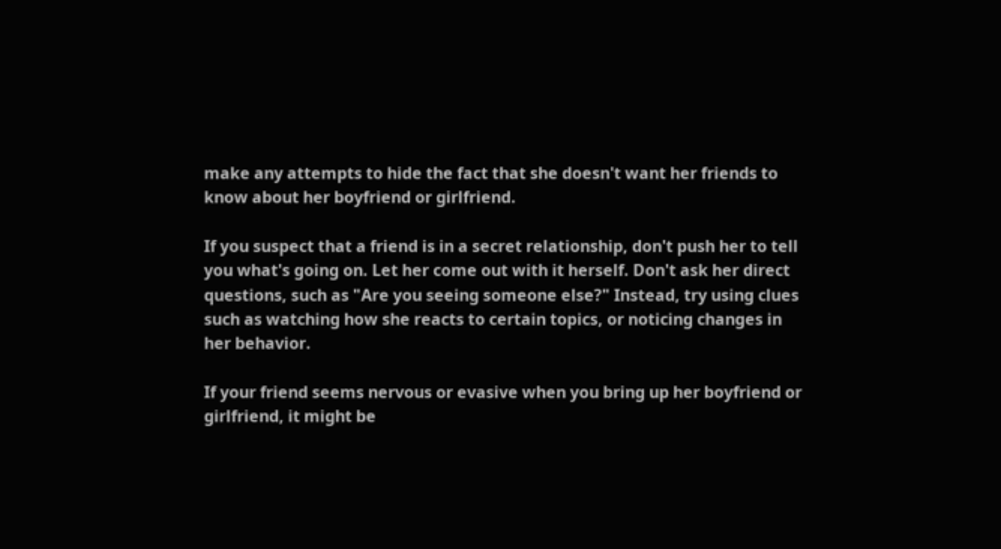make any attempts to hide the fact that she doesn't want her friends to know about her boyfriend or girlfriend.

If you suspect that a friend is in a secret relationship, don't push her to tell you what's going on. Let her come out with it herself. Don't ask her direct questions, such as "Are you seeing someone else?" Instead, try using clues such as watching how she reacts to certain topics, or noticing changes in her behavior.

If your friend seems nervous or evasive when you bring up her boyfriend or girlfriend, it might be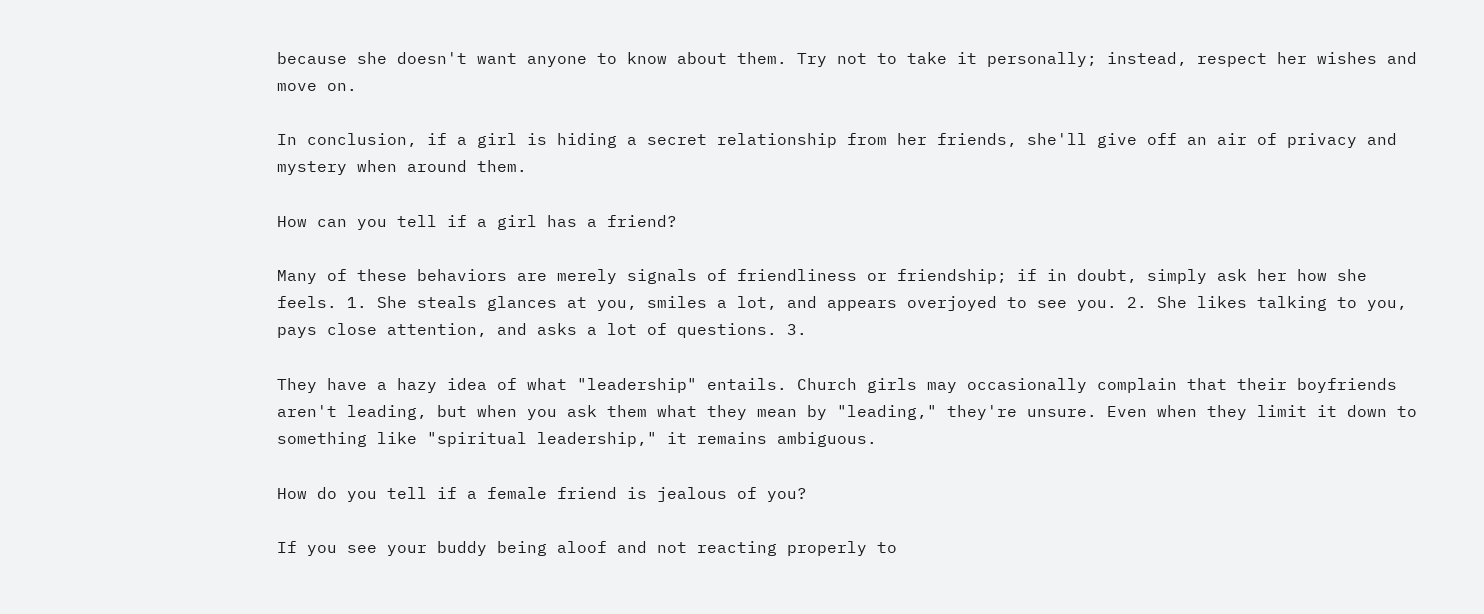because she doesn't want anyone to know about them. Try not to take it personally; instead, respect her wishes and move on.

In conclusion, if a girl is hiding a secret relationship from her friends, she'll give off an air of privacy and mystery when around them.

How can you tell if a girl has a friend?

Many of these behaviors are merely signals of friendliness or friendship; if in doubt, simply ask her how she feels. 1. She steals glances at you, smiles a lot, and appears overjoyed to see you. 2. She likes talking to you, pays close attention, and asks a lot of questions. 3.

They have a hazy idea of what "leadership" entails. Church girls may occasionally complain that their boyfriends aren't leading, but when you ask them what they mean by "leading," they're unsure. Even when they limit it down to something like "spiritual leadership," it remains ambiguous.

How do you tell if a female friend is jealous of you?

If you see your buddy being aloof and not reacting properly to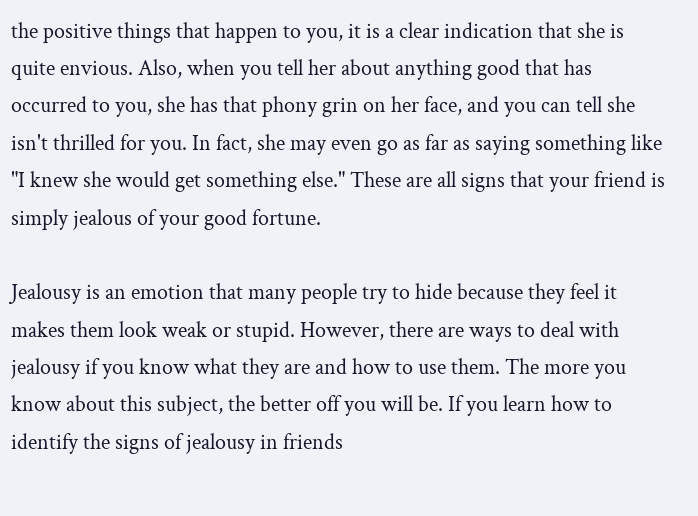the positive things that happen to you, it is a clear indication that she is quite envious. Also, when you tell her about anything good that has occurred to you, she has that phony grin on her face, and you can tell she isn't thrilled for you. In fact, she may even go as far as saying something like "I knew she would get something else." These are all signs that your friend is simply jealous of your good fortune.

Jealousy is an emotion that many people try to hide because they feel it makes them look weak or stupid. However, there are ways to deal with jealousy if you know what they are and how to use them. The more you know about this subject, the better off you will be. If you learn how to identify the signs of jealousy in friends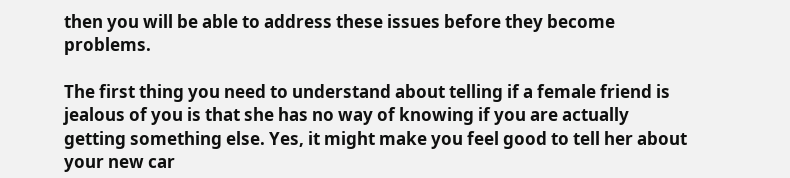then you will be able to address these issues before they become problems.

The first thing you need to understand about telling if a female friend is jealous of you is that she has no way of knowing if you are actually getting something else. Yes, it might make you feel good to tell her about your new car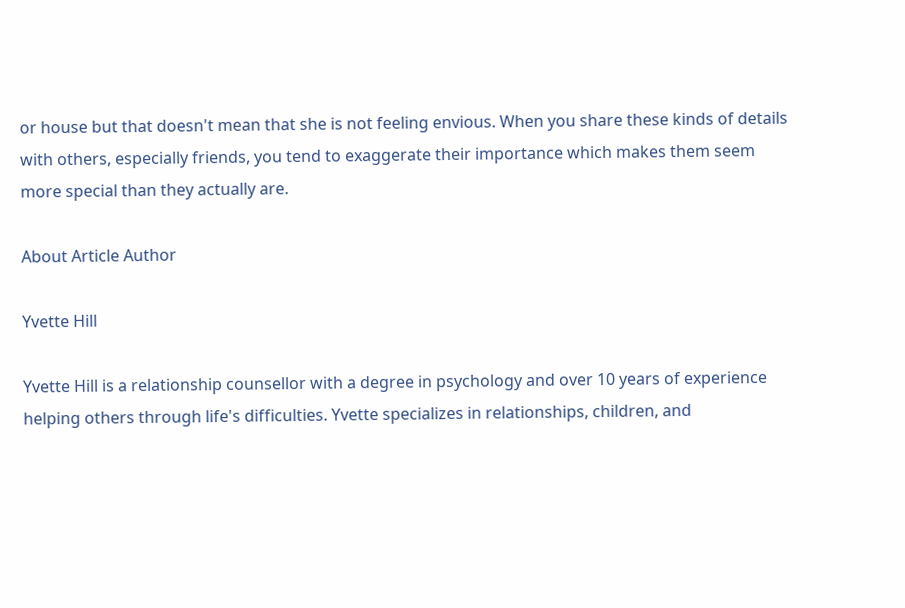or house but that doesn't mean that she is not feeling envious. When you share these kinds of details with others, especially friends, you tend to exaggerate their importance which makes them seem more special than they actually are.

About Article Author

Yvette Hill

Yvette Hill is a relationship counsellor with a degree in psychology and over 10 years of experience helping others through life's difficulties. Yvette specializes in relationships, children, and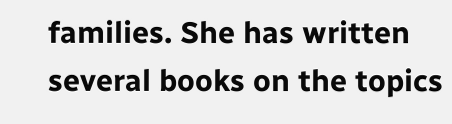families. She has written several books on the topics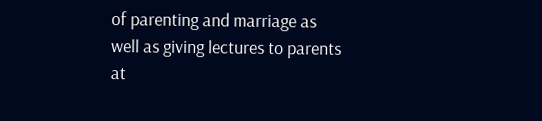of parenting and marriage as well as giving lectures to parents at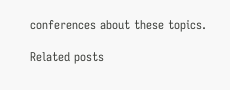conferences about these topics.

Related posts